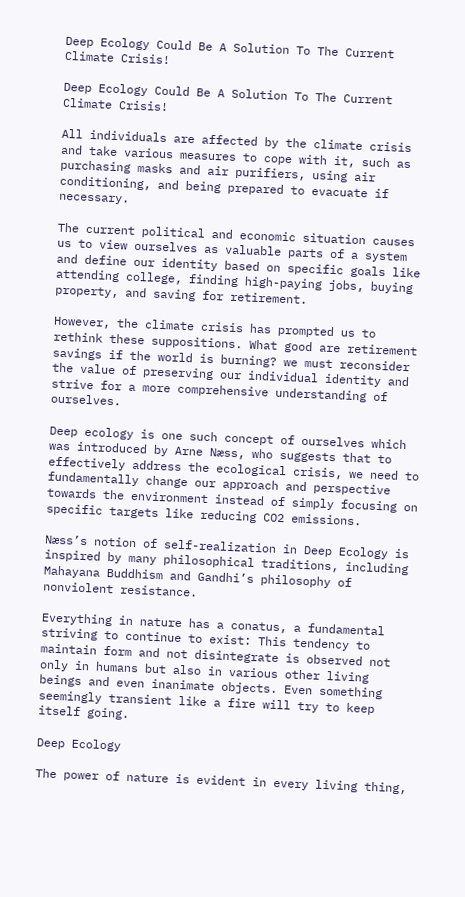Deep Ecology Could Be A Solution To The Current Climate Crisis!

Deep Ecology Could Be A Solution To The Current Climate Crisis!

All individuals are affected by the climate crisis and take various measures to cope with it, such as purchasing masks and air purifiers, using air conditioning, and being prepared to evacuate if necessary.

The current political and economic situation causes us to view ourselves as valuable parts of a system and define our identity based on specific goals like attending college, finding high-paying jobs, buying property, and saving for retirement.

However, the climate crisis has prompted us to rethink these suppositions. What good are retirement savings if the world is burning? we must reconsider the value of preserving our individual identity and strive for a more comprehensive understanding of ourselves.

Deep ecology is one such concept of ourselves which was introduced by Arne Næss, who suggests that to effectively address the ecological crisis, we need to fundamentally change our approach and perspective towards the environment instead of simply focusing on specific targets like reducing CO2 emissions.

Næss’s notion of self-realization in Deep Ecology is inspired by many philosophical traditions, including Mahayana Buddhism and Gandhi’s philosophy of nonviolent resistance.

Everything in nature has a conatus, a fundamental striving to continue to exist: This tendency to maintain form and not disintegrate is observed not only in humans but also in various other living beings and even inanimate objects. Even something seemingly transient like a fire will try to keep itself going.

Deep Ecology

The power of nature is evident in every living thing,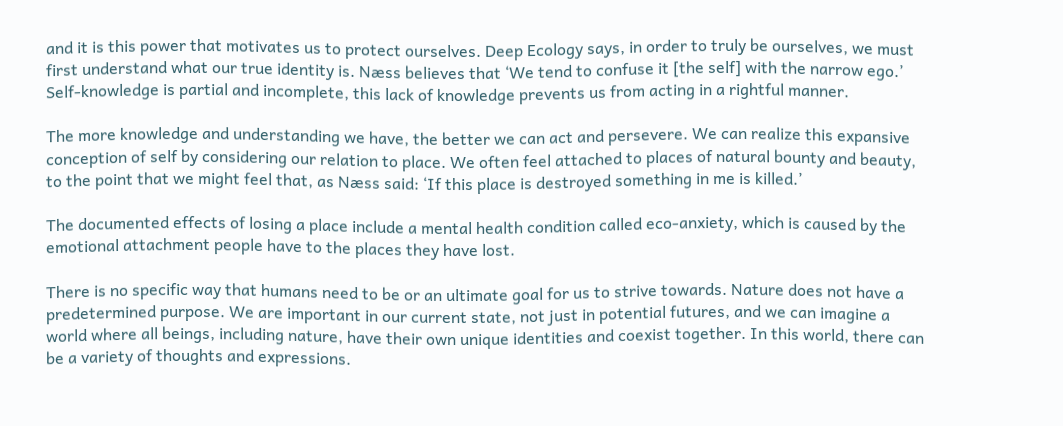and it is this power that motivates us to protect ourselves. Deep Ecology says, in order to truly be ourselves, we must first understand what our true identity is. Næss believes that ‘We tend to confuse it [the self] with the narrow ego.’ Self-knowledge is partial and incomplete, this lack of knowledge prevents us from acting in a rightful manner.

The more knowledge and understanding we have, the better we can act and persevere. We can realize this expansive conception of self by considering our relation to place. We often feel attached to places of natural bounty and beauty, to the point that we might feel that, as Næss said: ‘If this place is destroyed something in me is killed.’

The documented effects of losing a place include a mental health condition called eco-anxiety, which is caused by the emotional attachment people have to the places they have lost.

There is no specific way that humans need to be or an ultimate goal for us to strive towards. Nature does not have a predetermined purpose. We are important in our current state, not just in potential futures, and we can imagine a world where all beings, including nature, have their own unique identities and coexist together. In this world, there can be a variety of thoughts and expressions.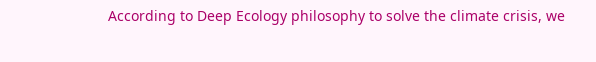According to Deep Ecology philosophy to solve the climate crisis, we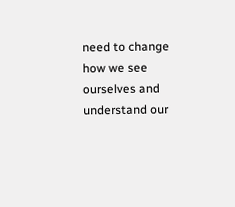need to change how we see ourselves and understand our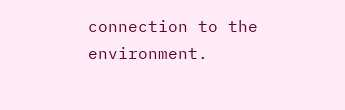connection to the environment.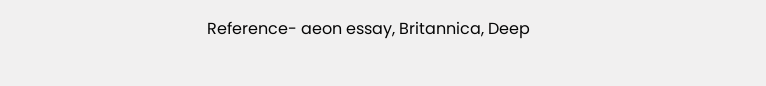Reference- aeon essay, Britannica, Deep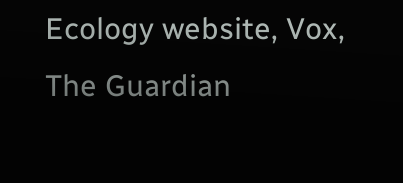Ecology website, Vox, The Guardian